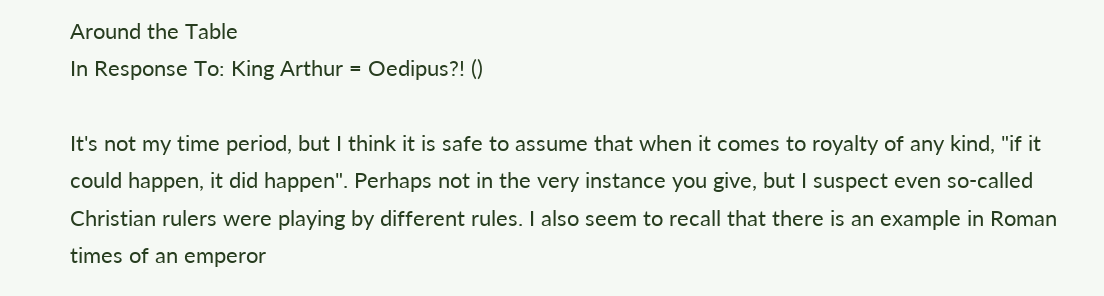Around the Table
In Response To: King Arthur = Oedipus?! ()

It's not my time period, but I think it is safe to assume that when it comes to royalty of any kind, "if it could happen, it did happen". Perhaps not in the very instance you give, but I suspect even so-called Christian rulers were playing by different rules. I also seem to recall that there is an example in Roman times of an emperor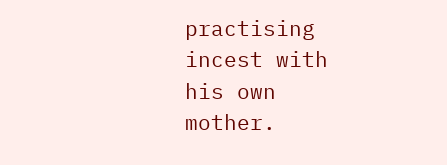practising incest with his own mother.